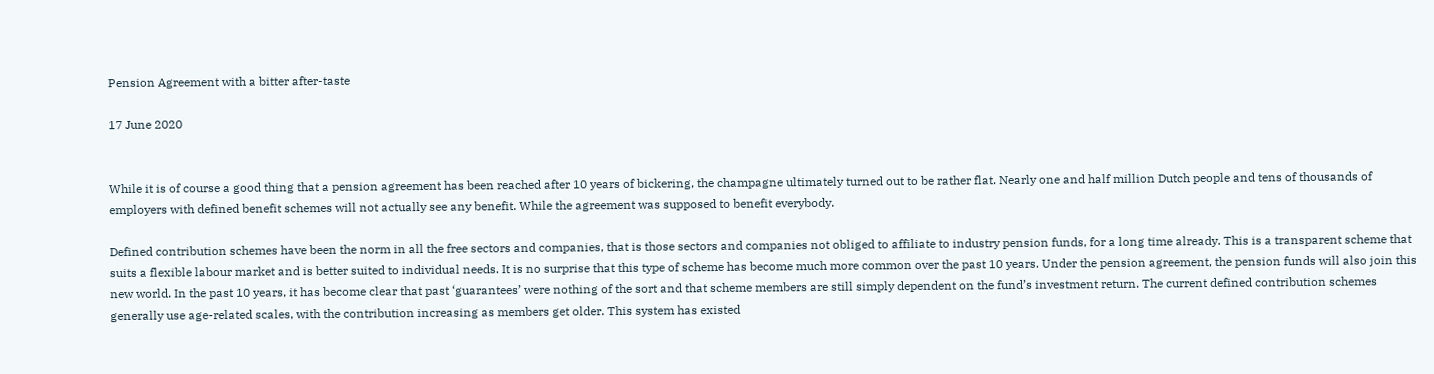Pension Agreement with a bitter after-taste

17 June 2020


While it is of course a good thing that a pension agreement has been reached after 10 years of bickering, the champagne ultimately turned out to be rather flat. Nearly one and half million Dutch people and tens of thousands of employers with defined benefit schemes will not actually see any benefit. While the agreement was supposed to benefit everybody.

Defined contribution schemes have been the norm in all the free sectors and companies, that is those sectors and companies not obliged to affiliate to industry pension funds, for a long time already. This is a transparent scheme that suits a flexible labour market and is better suited to individual needs. It is no surprise that this type of scheme has become much more common over the past 10 years. Under the pension agreement, the pension funds will also join this new world. In the past 10 years, it has become clear that past ‘guarantees’ were nothing of the sort and that scheme members are still simply dependent on the fund’s investment return. The current defined contribution schemes generally use age-related scales, with the contribution increasing as members get older. This system has existed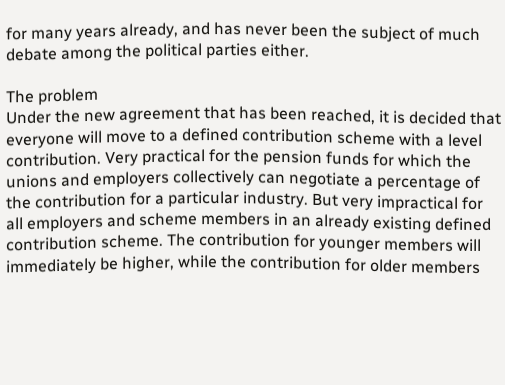for many years already, and has never been the subject of much debate among the political parties either.

The problem
Under the new agreement that has been reached, it is decided that everyone will move to a defined contribution scheme with a level contribution. Very practical for the pension funds for which the unions and employers collectively can negotiate a percentage of the contribution for a particular industry. But very impractical for all employers and scheme members in an already existing defined contribution scheme. The contribution for younger members will immediately be higher, while the contribution for older members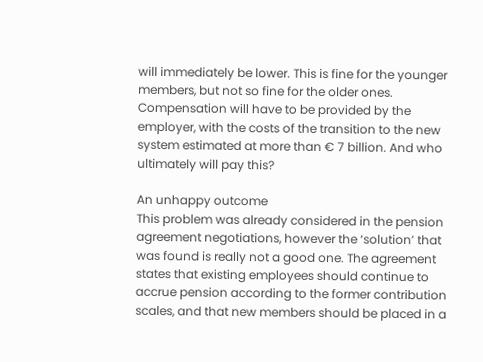will immediately be lower. This is fine for the younger members, but not so fine for the older ones. Compensation will have to be provided by the employer, with the costs of the transition to the new system estimated at more than € 7 billion. And who ultimately will pay this?

An unhappy outcome
This problem was already considered in the pension agreement negotiations, however the ‘solution’ that was found is really not a good one. The agreement states that existing employees should continue to accrue pension according to the former contribution scales, and that new members should be placed in a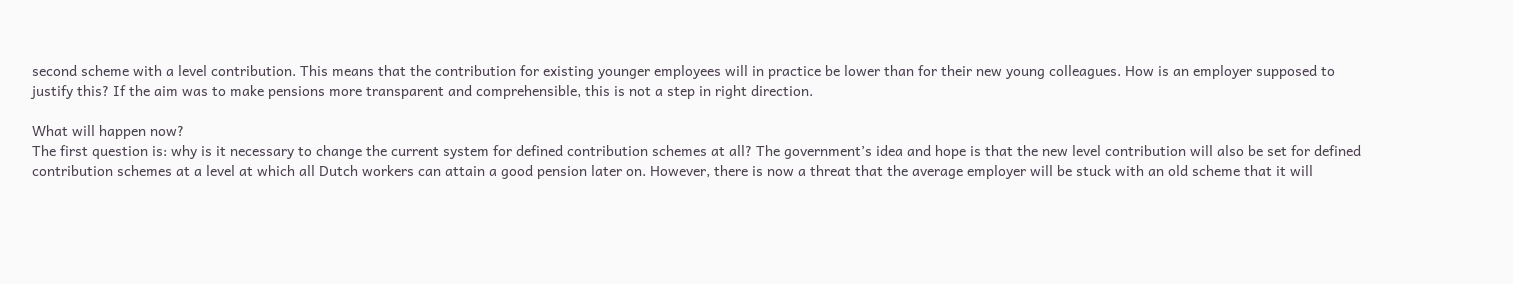second scheme with a level contribution. This means that the contribution for existing younger employees will in practice be lower than for their new young colleagues. How is an employer supposed to justify this? If the aim was to make pensions more transparent and comprehensible, this is not a step in right direction.

What will happen now?
The first question is: why is it necessary to change the current system for defined contribution schemes at all? The government’s idea and hope is that the new level contribution will also be set for defined contribution schemes at a level at which all Dutch workers can attain a good pension later on. However, there is now a threat that the average employer will be stuck with an old scheme that it will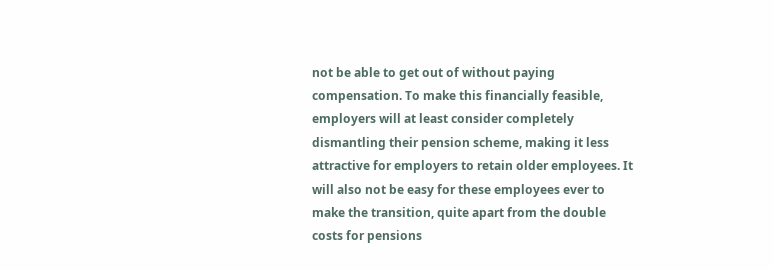not be able to get out of without paying compensation. To make this financially feasible, employers will at least consider completely dismantling their pension scheme, making it less attractive for employers to retain older employees. It will also not be easy for these employees ever to make the transition, quite apart from the double costs for pensions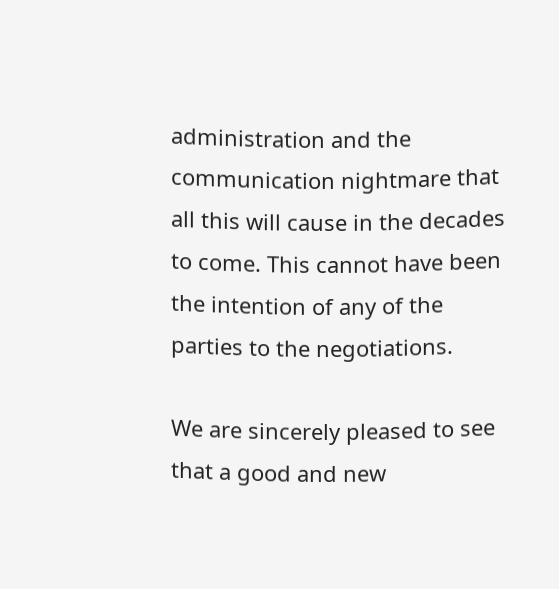administration and the communication nightmare that all this will cause in the decades to come. This cannot have been the intention of any of the parties to the negotiations.

We are sincerely pleased to see that a good and new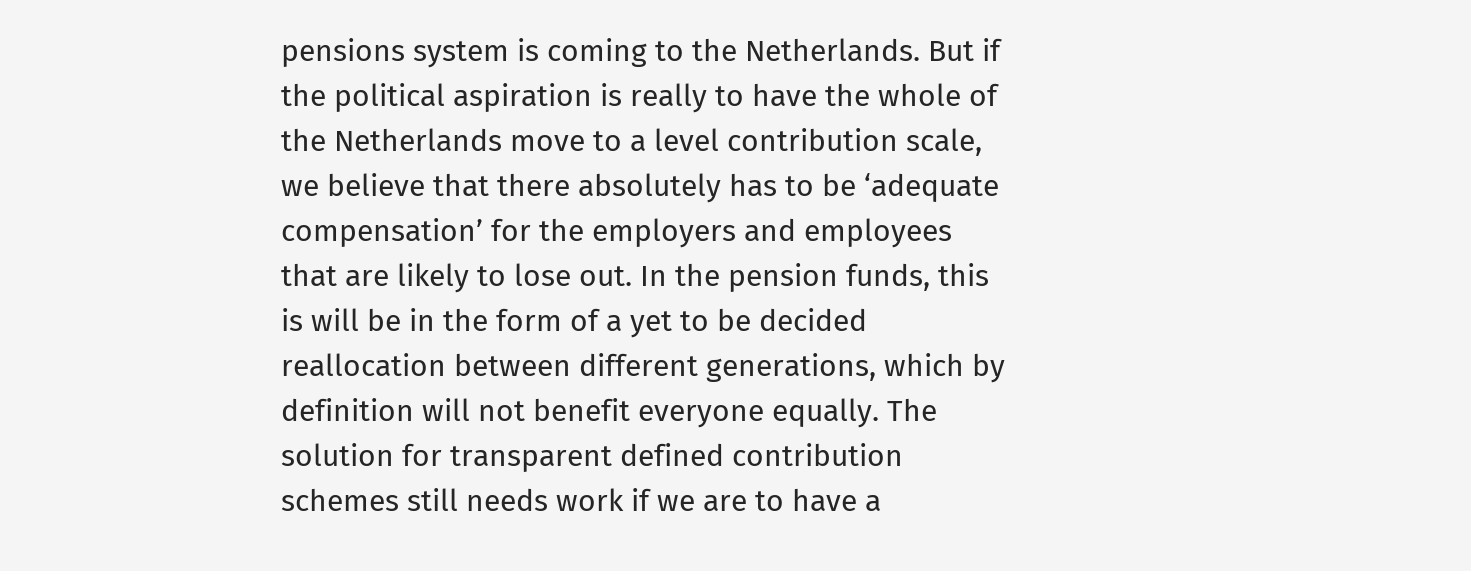pensions system is coming to the Netherlands. But if the political aspiration is really to have the whole of the Netherlands move to a level contribution scale, we believe that there absolutely has to be ‘adequate compensation’ for the employers and employees that are likely to lose out. In the pension funds, this is will be in the form of a yet to be decided reallocation between different generations, which by definition will not benefit everyone equally. The solution for transparent defined contribution schemes still needs work if we are to have a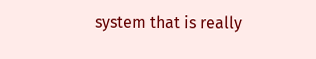system that is really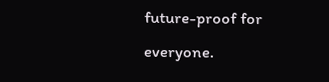future-proof for everyone.